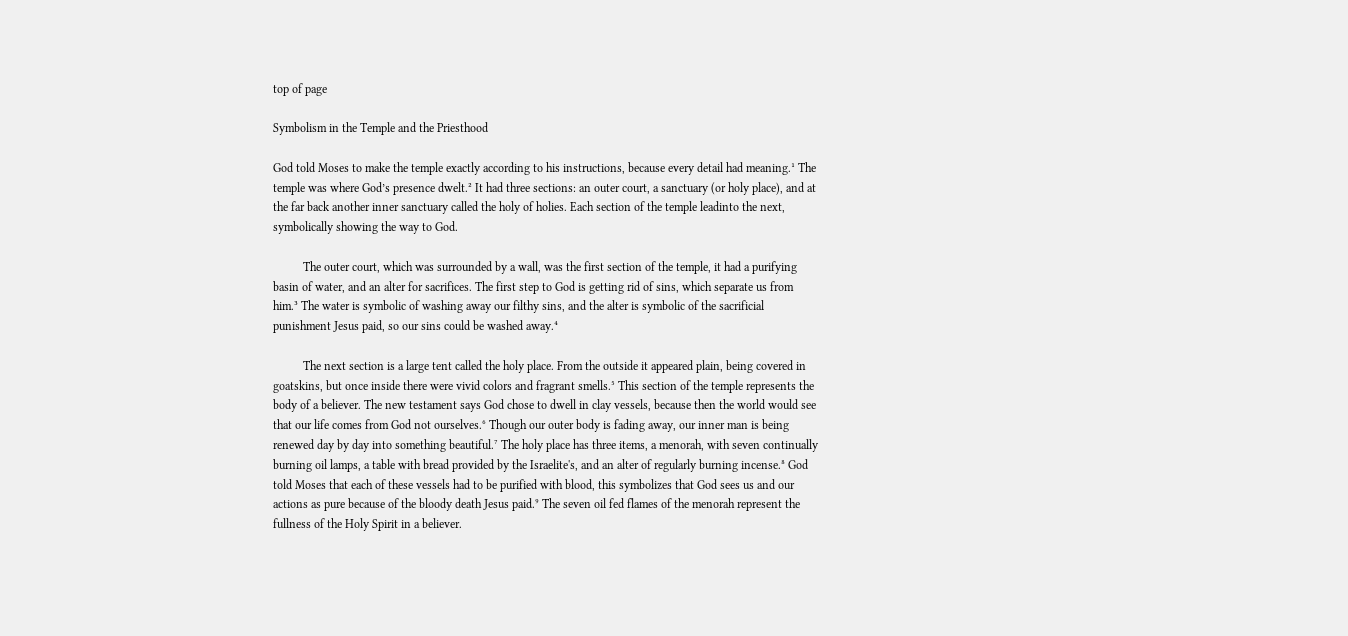top of page

Symbolism in the Temple and the Priesthood

God told Moses to make the temple exactly according to his instructions, because every detail had meaning.¹ The temple was where God’s presence dwelt.² It had three sections: an outer court, a sanctuary (or holy place), and at the far back another inner sanctuary called the holy of holies. Each section of the temple leadinto the next, symbolically showing the way to God.

          The outer court, which was surrounded by a wall, was the first section of the temple, it had a purifying basin of water, and an alter for sacrifices. The first step to God is getting rid of sins, which separate us from him.³ The water is symbolic of washing away our filthy sins, and the alter is symbolic of the sacrificial punishment Jesus paid, so our sins could be washed away.⁴

          The next section is a large tent called the holy place. From the outside it appeared plain, being covered in goatskins, but once inside there were vivid colors and fragrant smells.⁵ This section of the temple represents the body of a believer. The new testament says God chose to dwell in clay vessels, because then the world would see that our life comes from God not ourselves.⁶ Though our outer body is fading away, our inner man is being renewed day by day into something beautiful.⁷ The holy place has three items, a menorah, with seven continually burning oil lamps, a table with bread provided by the Israelite's, and an alter of regularly burning incense.⁸ God told Moses that each of these vessels had to be purified with blood, this symbolizes that God sees us and our actions as pure because of the bloody death Jesus paid.⁹ The seven oil fed flames of the menorah represent the fullness of the Holy Spirit in a believer.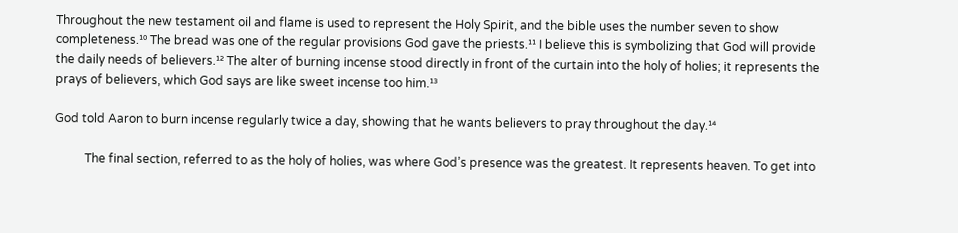Throughout the new testament oil and flame is used to represent the Holy Spirit, and the bible uses the number seven to show completeness.¹⁰ The bread was one of the regular provisions God gave the priests.¹¹ I believe this is symbolizing that God will provide the daily needs of believers.¹² The alter of burning incense stood directly in front of the curtain into the holy of holies; it represents the prays of believers, which God says are like sweet incense too him.¹³

God told Aaron to burn incense regularly twice a day, showing that he wants believers to pray throughout the day.¹⁴

          The final section, referred to as the holy of holies, was where God’s presence was the greatest. It represents heaven. To get into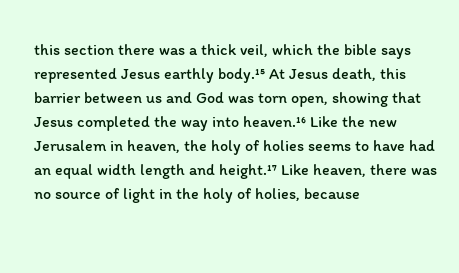this section there was a thick veil, which the bible says represented Jesus earthly body.¹⁵ At Jesus death, this barrier between us and God was torn open, showing that Jesus completed the way into heaven.¹⁶ Like the new Jerusalem in heaven, the holy of holies seems to have had an equal width length and height.¹⁷ Like heaven, there was no source of light in the holy of holies, because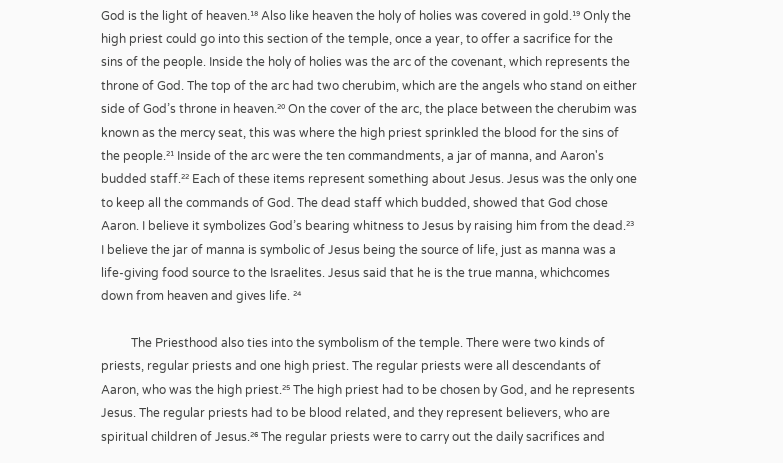God is the light of heaven.¹⁸ Also like heaven the holy of holies was covered in gold.¹⁹ Only the high priest could go into this section of the temple, once a year, to offer a sacrifice for the sins of the people. Inside the holy of holies was the arc of the covenant, which represents the throne of God. The top of the arc had two cherubim, which are the angels who stand on either side of God’s throne in heaven.²⁰ On the cover of the arc, the place between the cherubim was known as the mercy seat, this was where the high priest sprinkled the blood for the sins of the people.²¹ Inside of the arc were the ten commandments, a jar of manna, and Aaron's budded staff.²² Each of these items represent something about Jesus. Jesus was the only one to keep all the commands of God. The dead staff which budded, showed that God chose Aaron. I believe it symbolizes God’s bearing whitness to Jesus by raising him from the dead.²³ I believe the jar of manna is symbolic of Jesus being the source of life, just as manna was a life-giving food source to the Israelites. Jesus said that he is the true manna, whichcomes down from heaven and gives life. ²⁴

          The Priesthood also ties into the symbolism of the temple. There were two kinds of priests, regular priests and one high priest. The regular priests were all descendants of Aaron, who was the high priest.²⁵ The high priest had to be chosen by God, and he represents Jesus. The regular priests had to be blood related, and they represent believers, who are spiritual children of Jesus.²⁶ The regular priests were to carry out the daily sacrifices and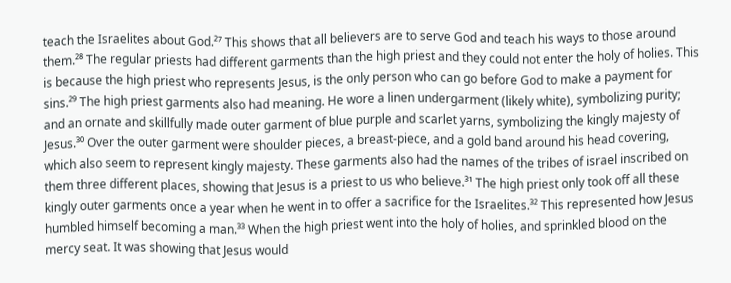teach the Israelites about God.²⁷ This shows that all believers are to serve God and teach his ways to those around them.²⁸ The regular priests had different garments than the high priest and they could not enter the holy of holies. This is because the high priest who represents Jesus, is the only person who can go before God to make a payment for sins.²⁹ The high priest garments also had meaning. He wore a linen undergarment (likely white), symbolizing purity; and an ornate and skillfully made outer garment of blue purple and scarlet yarns, symbolizing the kingly majesty of Jesus.³⁰ Over the outer garment were shoulder pieces, a breast-piece, and a gold band around his head covering, which also seem to represent kingly majesty. These garments also had the names of the tribes of israel inscribed on them three different places, showing that Jesus is a priest to us who believe.³¹ The high priest only took off all these kingly outer garments once a year when he went in to offer a sacrifice for the Israelites.³² This represented how Jesus humbled himself becoming a man.³³ When the high priest went into the holy of holies, and sprinkled blood on the mercy seat. It was showing that Jesus would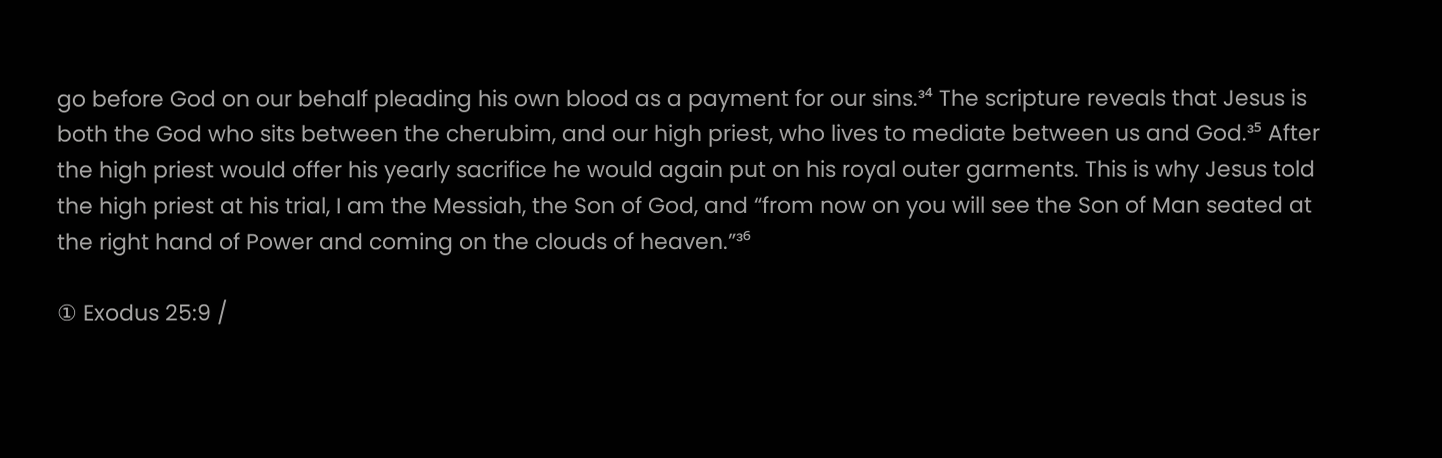go before God on our behalf pleading his own blood as a payment for our sins.³⁴ The scripture reveals that Jesus is both the God who sits between the cherubim, and our high priest, who lives to mediate between us and God.³⁵ After the high priest would offer his yearly sacrifice he would again put on his royal outer garments. This is why Jesus told the high priest at his trial, I am the Messiah, the Son of God, and “from now on you will see the Son of Man seated at the right hand of Power and coming on the clouds of heaven.”³⁶

① Exodus 25:9 /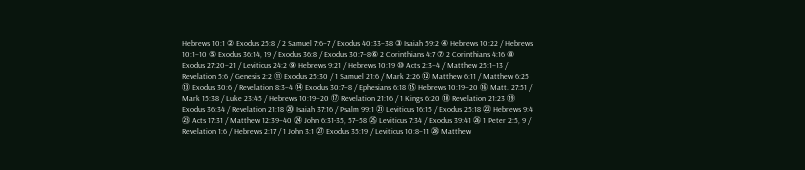Hebrews 10:1 ② Exodus 25:8 / 2 Samuel 7:6–7 / Exodus 40:33–38 ③ Isaiah 59:2 ④ Hebrews 10:22 / Hebrews 10:1–10 ⑤ Exodus 36:14, 19 / Exodus 36:8 / Exodus 30:7–8⑥ 2 Corinthians 4:7 ⑦ 2 Corinthians 4:16 ⑧ Exodus 27:20–21 / Leviticus 24:2 ⑨ Hebrews 9:21 / Hebrews 10:19 ⑩ Acts 2:3–4 / Matthew 25:1–13 / Revelation 5:6 / Genesis 2:2 ⑪ Exodus 25:30 / 1 Samuel 21:6 / Mark 2:26 ⑫ Matthew 6:11 / Matthew 6:25 ⑬ Exodus 30:6 / Revelation 8:3–4 ⑭ Exodus 30:7–8 / Ephesians 6:18 ⑮ Hebrews 10:19–20 ⑯ Matt. 27:51 / Mark 15:38 / Luke 23:45 / Hebrews 10:19–20 ⑰ Revelation 21:16 / 1 Kings 6:20 ⑱ Revelation 21:23 ⑲ Exodus 36:34 / Revelation 21:18 ⑳ Isaiah 37:16 / Psalm 99:1 ㉑ Leviticus 16:15 / Exodus 25:18 ㉒ Hebrews 9:4 ㉓ Acts 17:31 / Matthew 12:39–40 ㉔ John 6:31-35, 57–58 ㉕ Leviticus 7:34 / Exodus 39:41 ㉖ 1 Peter 2:5, 9 / Revelation 1:6 / Hebrews 2:17 / 1 John 3:1 ㉗ Exodus 35:19 / Leviticus 10:8–11 ㉘ Matthew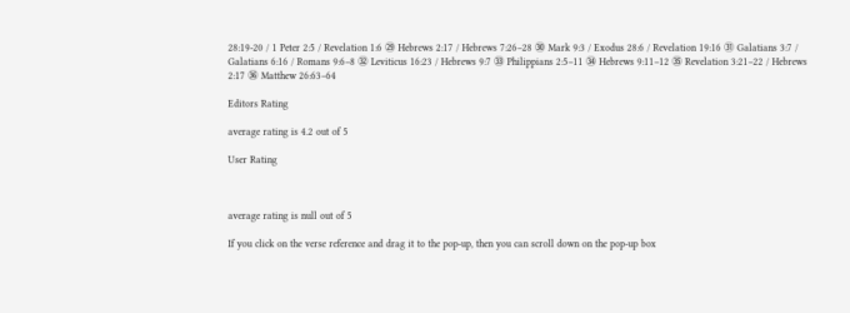28:19-20 / 1 Peter 2:5 / Revelation 1:6 ㉙ Hebrews 2:17 / Hebrews 7:26–28 ㉚ Mark 9:3 / Exodus 28:6 / Revelation 19:16 ㉛ Galatians 3:7 / Galatians 6:16 / Romans 9:6–8 ㉜ Leviticus 16:23 / Hebrews 9:7 ㉝ Philippians 2:5–11 ㉞ Hebrews 9:11–12 ㉟ Revelation 3:21–22 / Hebrews 2:17 ㊱ Matthew 26:63–64

Editors Rating

average rating is 4.2 out of 5

User Rating



average rating is null out of 5

If you click on the verse reference and drag it to the pop-up, then you can scroll down on the pop-up box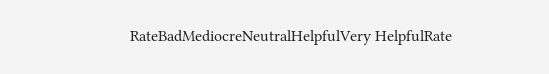RateBadMediocreNeutralHelpfulVery HelpfulRate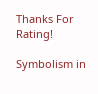Thanks For Rating!

Symbolism in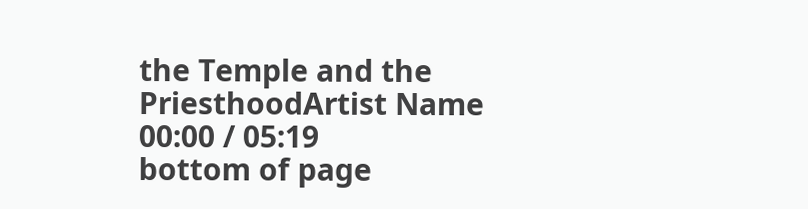the Temple and the PriesthoodArtist Name
00:00 / 05:19
bottom of page